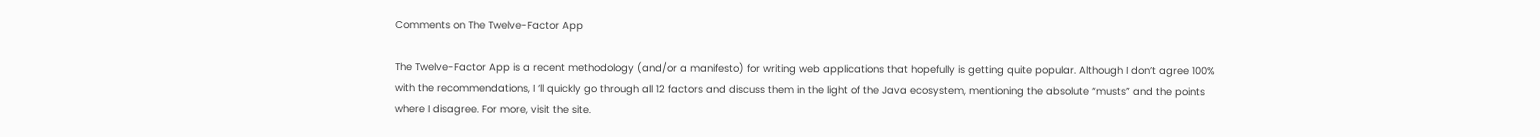Comments on The Twelve-Factor App

The Twelve-Factor App is a recent methodology (and/or a manifesto) for writing web applications that hopefully is getting quite popular. Although I don’t agree 100% with the recommendations, I ‘ll quickly go through all 12 factors and discuss them in the light of the Java ecosystem, mentioning the absolute “musts” and the points where I disagree. For more, visit the site.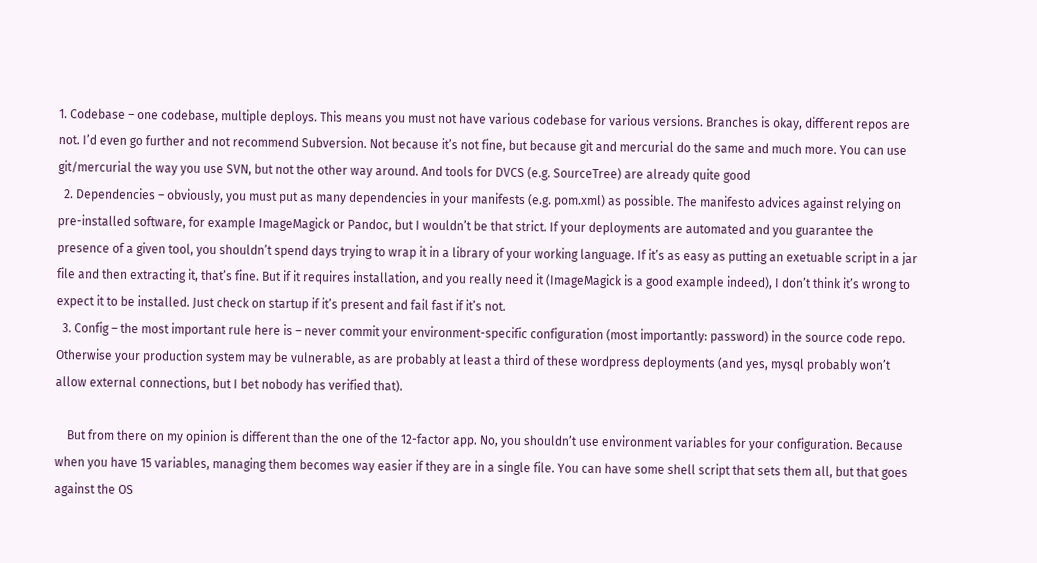1. Codebase – one codebase, multiple deploys. This means you must not have various codebase for various versions. Branches is okay, different repos are not. I’d even go further and not recommend Subversion. Not because it’s not fine, but because git and mercurial do the same and much more. You can use git/mercurial the way you use SVN, but not the other way around. And tools for DVCS (e.g. SourceTree) are already quite good
  2. Dependencies – obviously, you must put as many dependencies in your manifests (e.g. pom.xml) as possible. The manifesto advices against relying on pre-installed software, for example ImageMagick or Pandoc, but I wouldn’t be that strict. If your deployments are automated and you guarantee the presence of a given tool, you shouldn’t spend days trying to wrap it in a library of your working language. If it’s as easy as putting an exetuable script in a jar file and then extracting it, that’s fine. But if it requires installation, and you really need it (ImageMagick is a good example indeed), I don’t think it’s wrong to expect it to be installed. Just check on startup if it’s present and fail fast if it’s not.
  3. Config – the most important rule here is – never commit your environment-specific configuration (most importantly: password) in the source code repo. Otherwise your production system may be vulnerable, as are probably at least a third of these wordpress deployments (and yes, mysql probably won’t allow external connections, but I bet nobody has verified that).

    But from there on my opinion is different than the one of the 12-factor app. No, you shouldn’t use environment variables for your configuration. Because when you have 15 variables, managing them becomes way easier if they are in a single file. You can have some shell script that sets them all, but that goes against the OS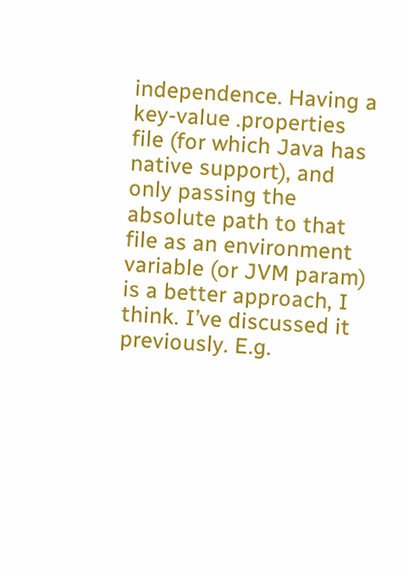independence. Having a key-value .properties file (for which Java has native support), and only passing the absolute path to that file as an environment variable (or JVM param) is a better approach, I think. I’ve discussed it previously. E.g.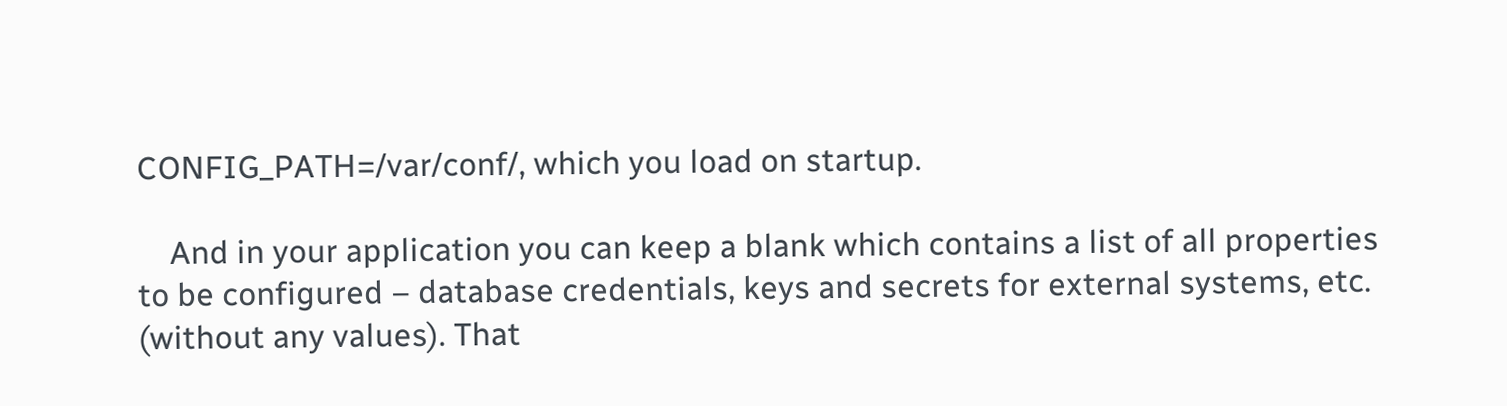CONFIG_PATH=/var/conf/, which you load on startup.

    And in your application you can keep a blank which contains a list of all properties to be configured – database credentials, keys and secrets for external systems, etc. (without any values). That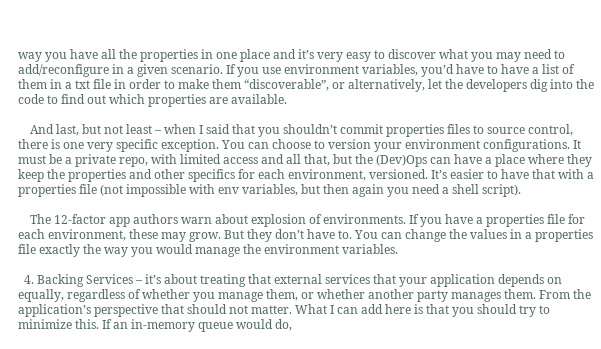way you have all the properties in one place and it’s very easy to discover what you may need to add/reconfigure in a given scenario. If you use environment variables, you’d have to have a list of them in a txt file in order to make them “discoverable”, or alternatively, let the developers dig into the code to find out which properties are available.

    And last, but not least – when I said that you shouldn’t commit properties files to source control, there is one very specific exception. You can choose to version your environment configurations. It must be a private repo, with limited access and all that, but the (Dev)Ops can have a place where they keep the properties and other specifics for each environment, versioned. It’s easier to have that with a properties file (not impossible with env variables, but then again you need a shell script).

    The 12-factor app authors warn about explosion of environments. If you have a properties file for each environment, these may grow. But they don’t have to. You can change the values in a properties file exactly the way you would manage the environment variables.

  4. Backing Services – it’s about treating that external services that your application depends on equally, regardless of whether you manage them, or whether another party manages them. From the application’s perspective that should not matter. What I can add here is that you should try to minimize this. If an in-memory queue would do,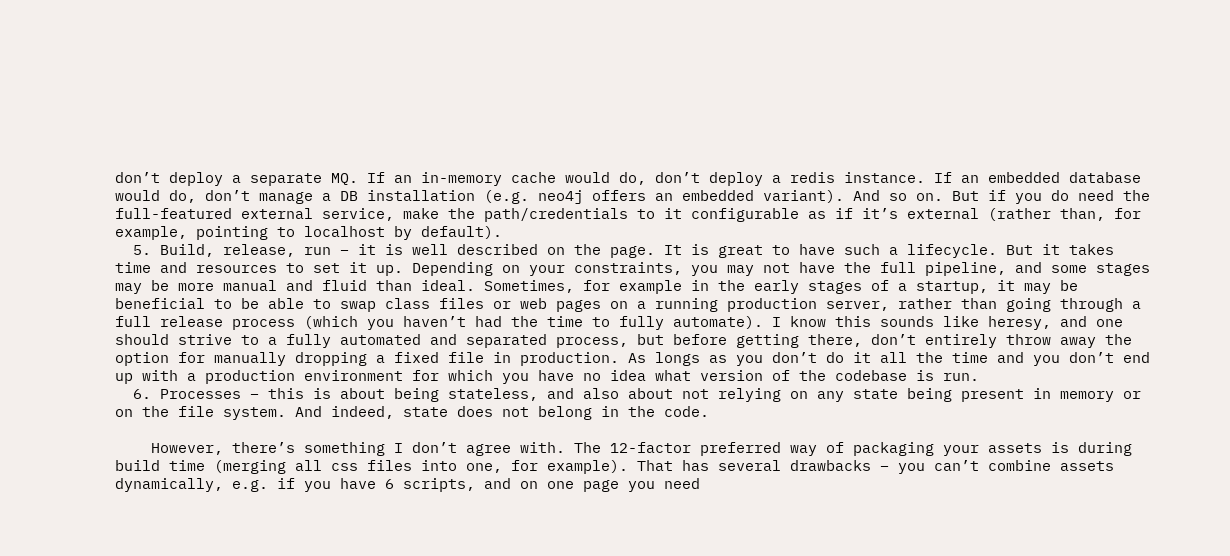don’t deploy a separate MQ. If an in-memory cache would do, don’t deploy a redis instance. If an embedded database would do, don’t manage a DB installation (e.g. neo4j offers an embedded variant). And so on. But if you do need the full-featured external service, make the path/credentials to it configurable as if it’s external (rather than, for example, pointing to localhost by default).
  5. Build, release, run – it is well described on the page. It is great to have such a lifecycle. But it takes time and resources to set it up. Depending on your constraints, you may not have the full pipeline, and some stages may be more manual and fluid than ideal. Sometimes, for example in the early stages of a startup, it may be beneficial to be able to swap class files or web pages on a running production server, rather than going through a full release process (which you haven’t had the time to fully automate). I know this sounds like heresy, and one should strive to a fully automated and separated process, but before getting there, don’t entirely throw away the option for manually dropping a fixed file in production. As longs as you don’t do it all the time and you don’t end up with a production environment for which you have no idea what version of the codebase is run.
  6. Processes – this is about being stateless, and also about not relying on any state being present in memory or on the file system. And indeed, state does not belong in the code.

    However, there’s something I don’t agree with. The 12-factor preferred way of packaging your assets is during build time (merging all css files into one, for example). That has several drawbacks – you can’t combine assets dynamically, e.g. if you have 6 scripts, and on one page you need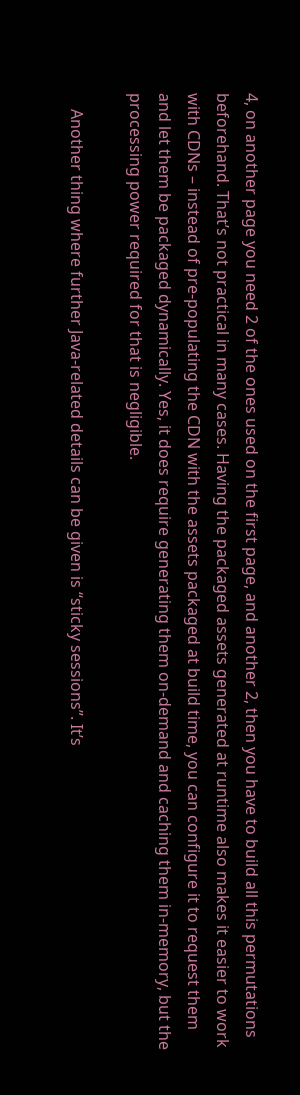4, on another page you need 2 of the ones used on the first page, and another 2, then you have to build all this permutations beforehand. That’s not practical in many cases. Having the packaged assets generated at runtime also makes it easier to work with CDNs – instead of pre-populating the CDN with the assets packaged at build time, you can configure it to request them and let them be packaged dynamically. Yes, it does require generating them on-demand and caching them in-memory, but the processing power required for that is negligible.

    Another thing where further Java-related details can be given is “sticky sessions”. It’s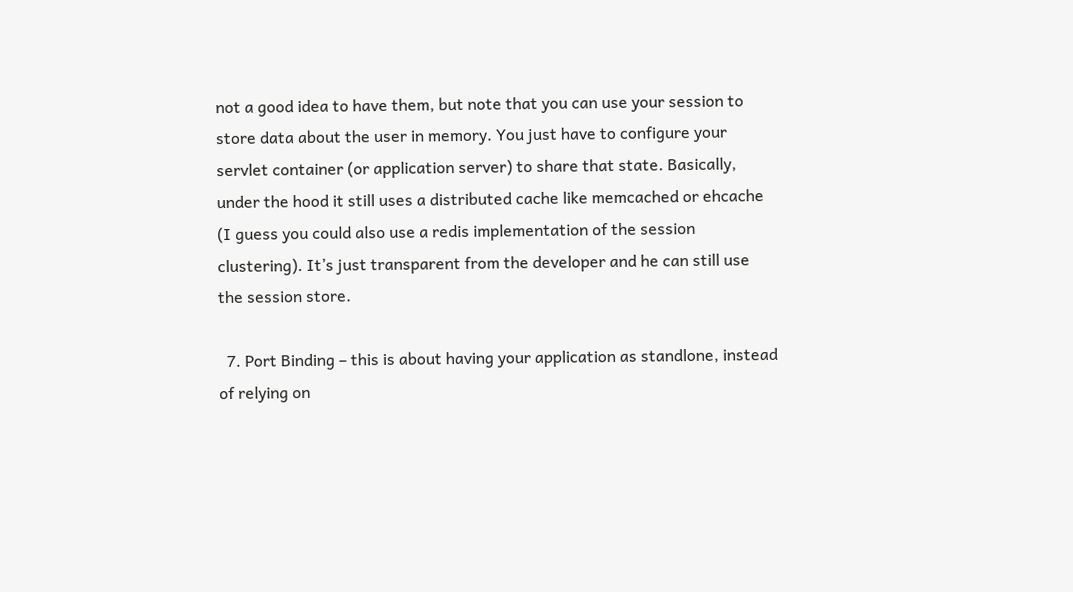not a good idea to have them, but note that you can use your session to store data about the user in memory. You just have to configure your servlet container (or application server) to share that state. Basically, under the hood it still uses a distributed cache like memcached or ehcache (I guess you could also use a redis implementation of the session clustering). It’s just transparent from the developer and he can still use the session store.

  7. Port Binding – this is about having your application as standlone, instead of relying on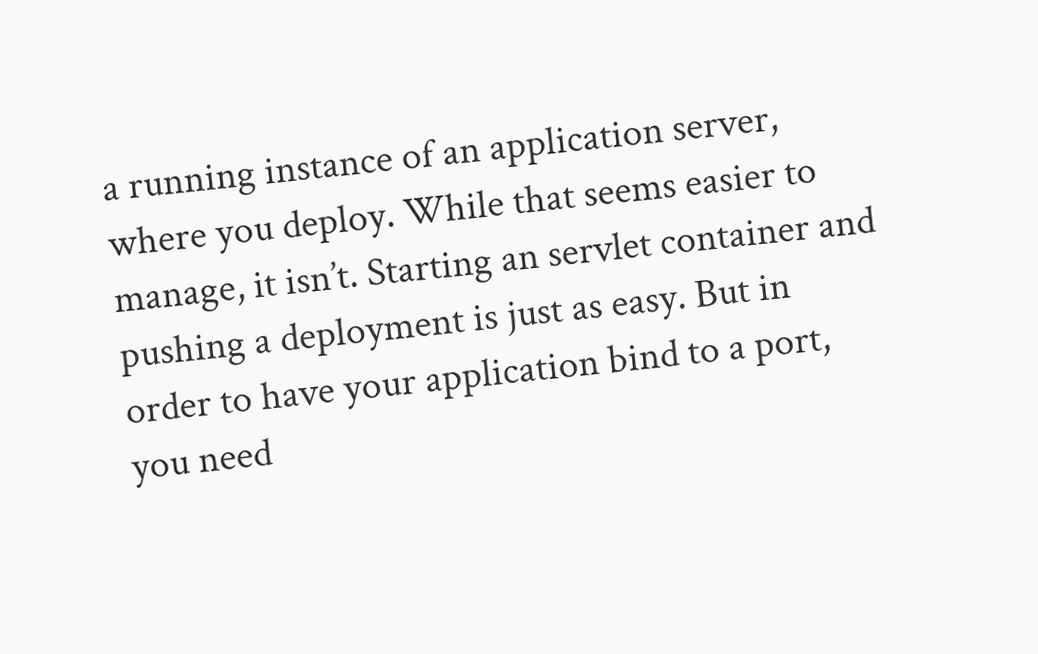a running instance of an application server, where you deploy. While that seems easier to manage, it isn’t. Starting an servlet container and pushing a deployment is just as easy. But in order to have your application bind to a port, you need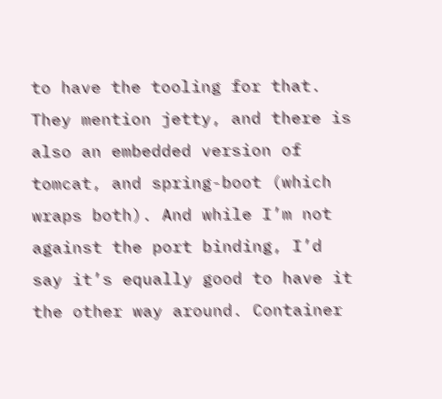to have the tooling for that. They mention jetty, and there is also an embedded version of tomcat, and spring-boot (which wraps both). And while I’m not against the port binding, I’d say it’s equally good to have it the other way around. Container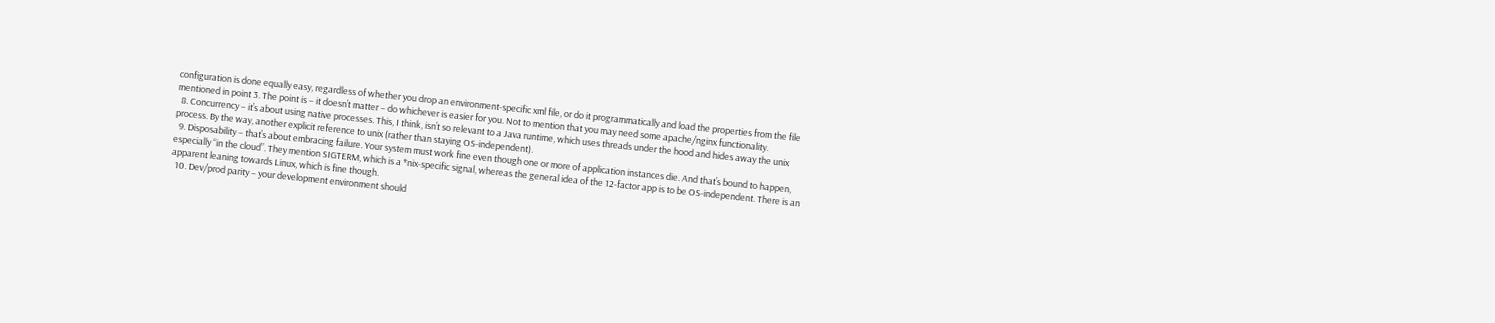configuration is done equally easy, regardless of whether you drop an environment-specific xml file, or do it programmatically and load the properties from the file mentioned in point 3. The point is – it doesn’t matter – do whichever is easier for you. Not to mention that you may need some apache/nginx functionality.
  8. Concurrency – it’s about using native processes. This, I think, isn’t so relevant to a Java runtime, which uses threads under the hood and hides away the unix process. By the way, another explicit reference to unix (rather than staying OS-independent).
  9. Disposability – that’s about embracing failure. Your system must work fine even though one or more of application instances die. And that’s bound to happen, especially “in the cloud”. They mention SIGTERM, which is a *nix-specific signal, whereas the general idea of the 12-factor app is to be OS-independent. There is an apparent leaning towards Linux, which is fine though.
  10. Dev/prod parity – your development environment should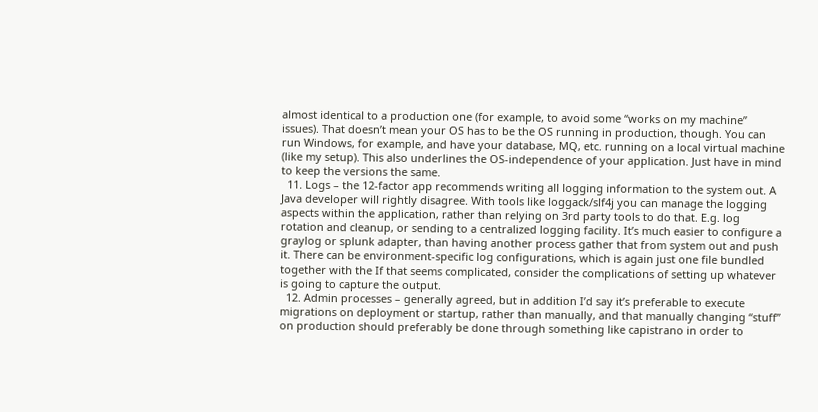almost identical to a production one (for example, to avoid some “works on my machine” issues). That doesn’t mean your OS has to be the OS running in production, though. You can run Windows, for example, and have your database, MQ, etc. running on a local virtual machine (like my setup). This also underlines the OS-independence of your application. Just have in mind to keep the versions the same.
  11. Logs – the 12-factor app recommends writing all logging information to the system out. A Java developer will rightly disagree. With tools like loggack/slf4j you can manage the logging aspects within the application, rather than relying on 3rd party tools to do that. E.g. log rotation and cleanup, or sending to a centralized logging facility. It’s much easier to configure a graylog or splunk adapter, than having another process gather that from system out and push it. There can be environment-specific log configurations, which is again just one file bundled together with the If that seems complicated, consider the complications of setting up whatever is going to capture the output.
  12. Admin processes – generally agreed, but in addition I’d say it’s preferable to execute migrations on deployment or startup, rather than manually, and that manually changing “stuff” on production should preferably be done through something like capistrano in order to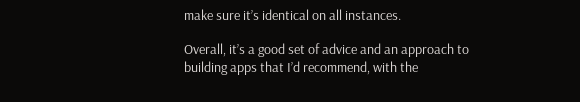make sure it’s identical on all instances.

Overall, it’s a good set of advice and an approach to building apps that I’d recommend, with the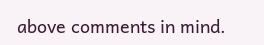above comments in mind.